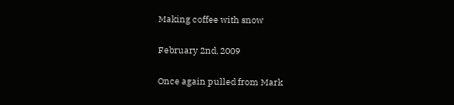Making coffee with snow

February 2nd, 2009

Once again pulled from Mark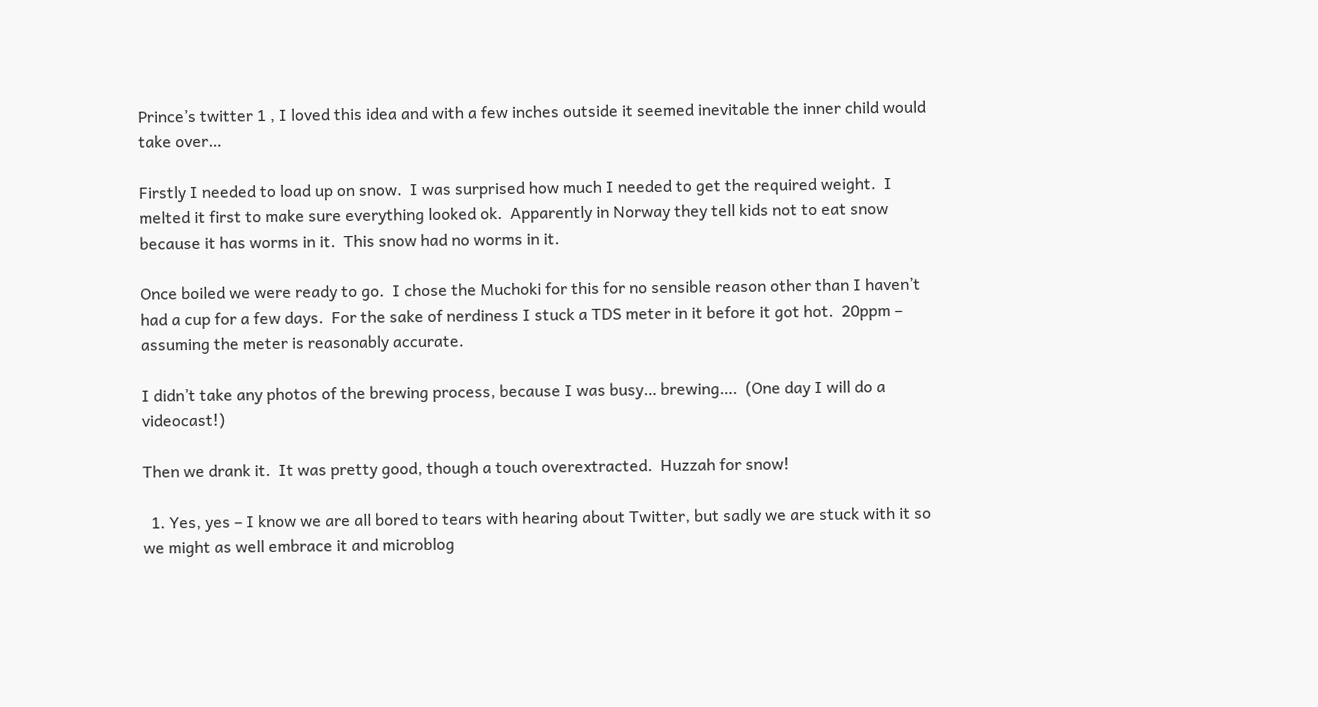Prince’s twitter 1 , I loved this idea and with a few inches outside it seemed inevitable the inner child would take over…

Firstly I needed to load up on snow.  I was surprised how much I needed to get the required weight.  I melted it first to make sure everything looked ok.  Apparently in Norway they tell kids not to eat snow because it has worms in it.  This snow had no worms in it.

Once boiled we were ready to go.  I chose the Muchoki for this for no sensible reason other than I haven’t had a cup for a few days.  For the sake of nerdiness I stuck a TDS meter in it before it got hot.  20ppm – assuming the meter is reasonably accurate.

I didn’t take any photos of the brewing process, because I was busy… brewing….  (One day I will do a videocast!)

Then we drank it.  It was pretty good, though a touch overextracted.  Huzzah for snow!

  1. Yes, yes – I know we are all bored to tears with hearing about Twitter, but sadly we are stuck with it so we might as well embrace it and microblog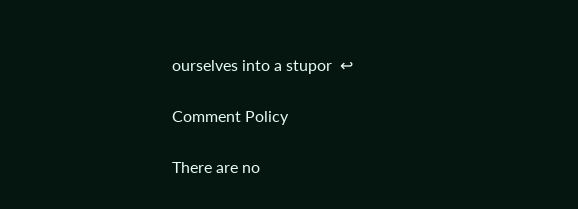ourselves into a stupor  ↩

Comment Policy

There are no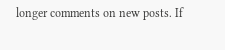longer comments on new posts. If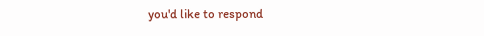you'd like to respond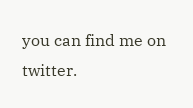you can find me on twitter.